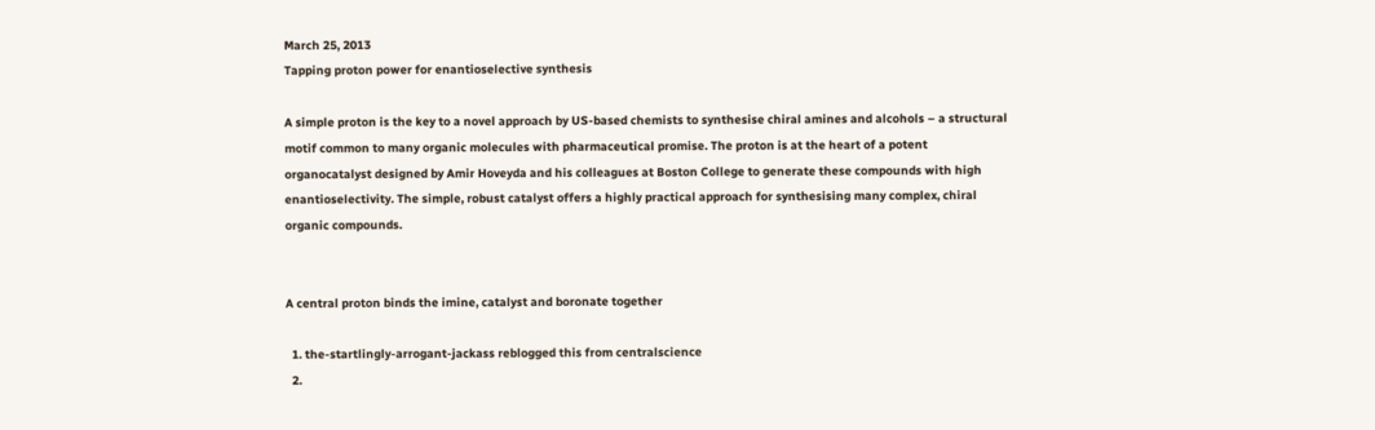March 25, 2013
Tapping proton power for enantioselective synthesis

A simple proton is the key to a novel approach by US-based chemists to synthesise chiral amines and alcohols – a structural motif common to many organic molecules with pharmaceutical promise. The proton is at the heart of a potent organocatalyst designed by Amir Hoveyda and his colleagues at Boston College to generate these compounds with high enantioselectivity. The simple, robust catalyst offers a highly practical approach for synthesising many complex, chiral organic compounds.


A central proton binds the imine, catalyst and boronate together

  1. the-startlingly-arrogant-jackass reblogged this from centralscience
  2.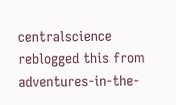centralscience reblogged this from adventures-in-the-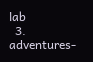lab
  3. adventures-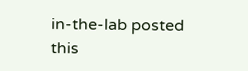in-the-lab posted this